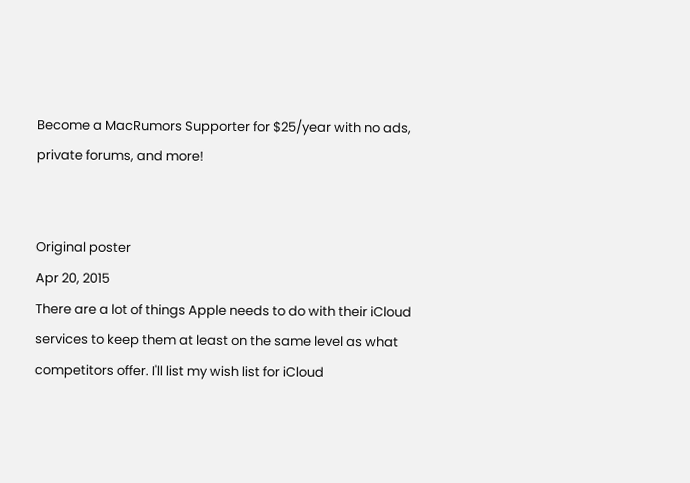Become a MacRumors Supporter for $25/year with no ads, private forums, and more!


Original poster
Apr 20, 2015
There are a lot of things Apple needs to do with their iCloud services to keep them at least on the same level as what competitors offer. I'll list my wish list for iCloud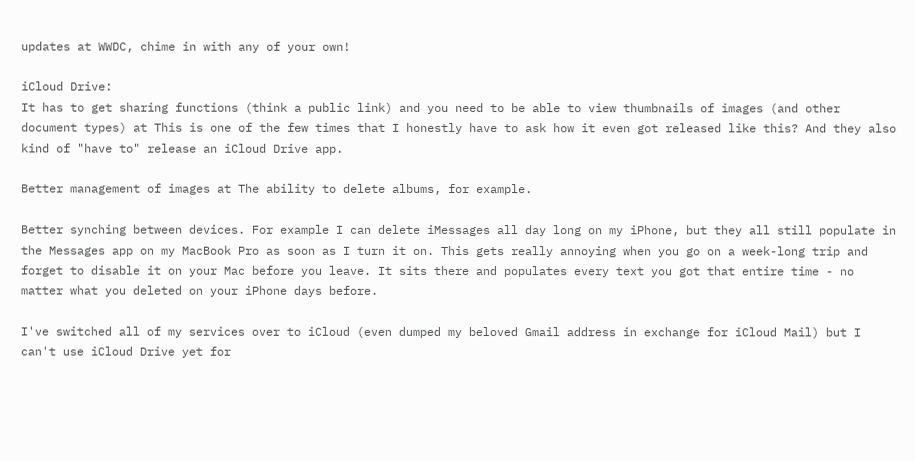updates at WWDC, chime in with any of your own!

iCloud Drive:
It has to get sharing functions (think a public link) and you need to be able to view thumbnails of images (and other document types) at This is one of the few times that I honestly have to ask how it even got released like this? And they also kind of "have to" release an iCloud Drive app.

Better management of images at The ability to delete albums, for example.

Better synching between devices. For example I can delete iMessages all day long on my iPhone, but they all still populate in the Messages app on my MacBook Pro as soon as I turn it on. This gets really annoying when you go on a week-long trip and forget to disable it on your Mac before you leave. It sits there and populates every text you got that entire time - no matter what you deleted on your iPhone days before.

I've switched all of my services over to iCloud (even dumped my beloved Gmail address in exchange for iCloud Mail) but I can't use iCloud Drive yet for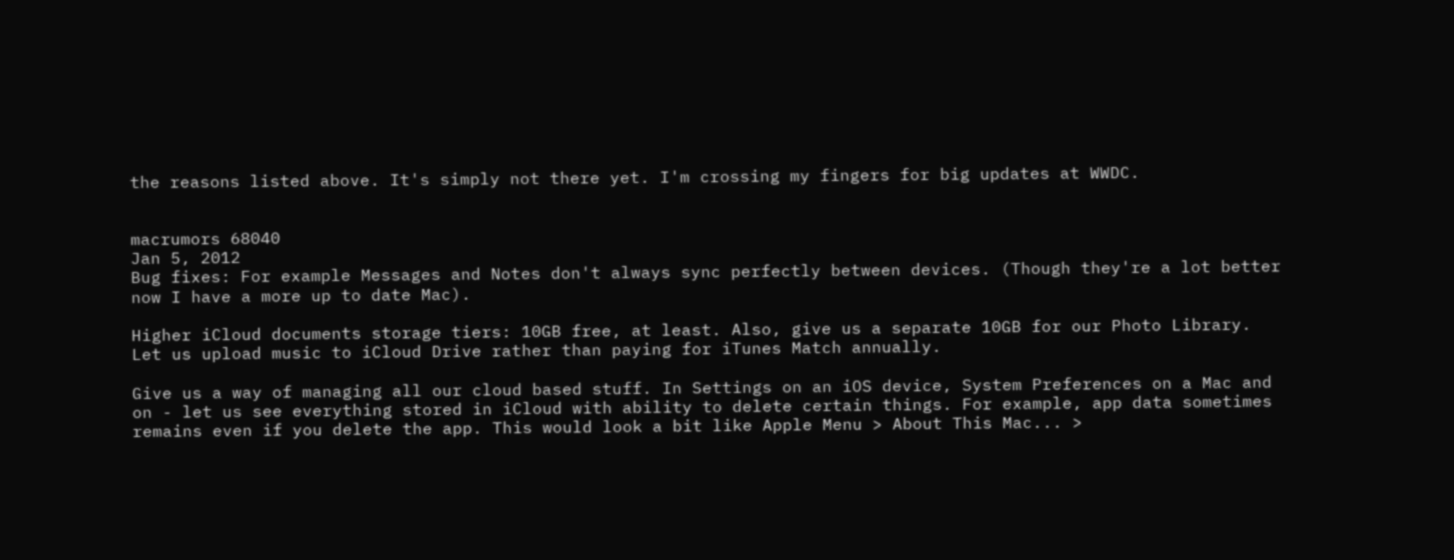the reasons listed above. It's simply not there yet. I'm crossing my fingers for big updates at WWDC.


macrumors 68040
Jan 5, 2012
Bug fixes: For example Messages and Notes don't always sync perfectly between devices. (Though they're a lot better now I have a more up to date Mac).

Higher iCloud documents storage tiers: 10GB free, at least. Also, give us a separate 10GB for our Photo Library. Let us upload music to iCloud Drive rather than paying for iTunes Match annually.

Give us a way of managing all our cloud based stuff. In Settings on an iOS device, System Preferences on a Mac and on - let us see everything stored in iCloud with ability to delete certain things. For example, app data sometimes remains even if you delete the app. This would look a bit like Apple Menu > About This Mac... >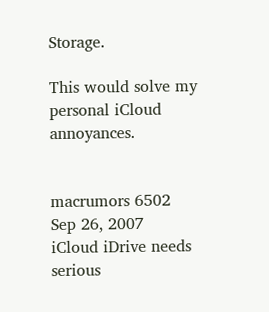Storage.

This would solve my personal iCloud annoyances.


macrumors 6502
Sep 26, 2007
iCloud iDrive needs serious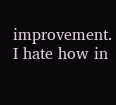improvement. I hate how in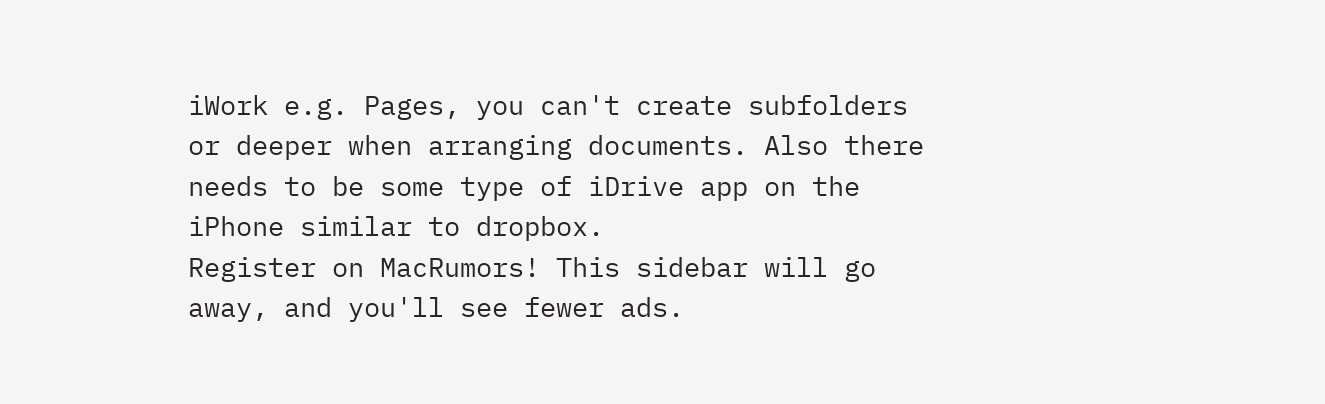iWork e.g. Pages, you can't create subfolders or deeper when arranging documents. Also there needs to be some type of iDrive app on the iPhone similar to dropbox.
Register on MacRumors! This sidebar will go away, and you'll see fewer ads.